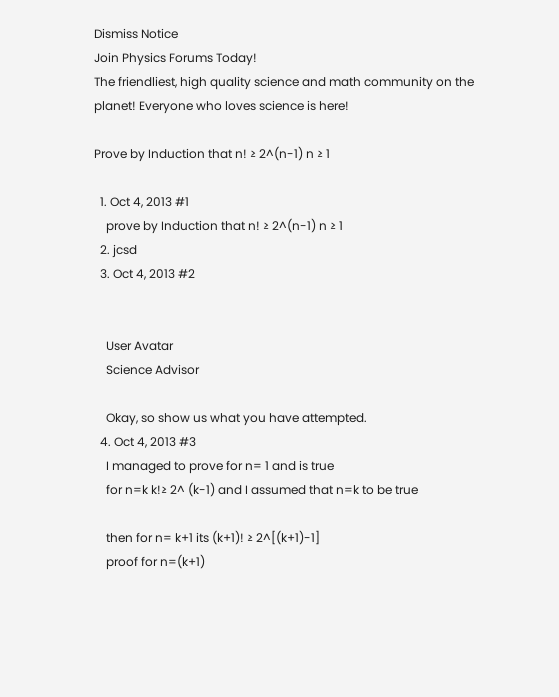Dismiss Notice
Join Physics Forums Today!
The friendliest, high quality science and math community on the planet! Everyone who loves science is here!

Prove by Induction that n! ≥ 2^(n-1) n ≥ 1

  1. Oct 4, 2013 #1
    prove by Induction that n! ≥ 2^(n-1) n ≥ 1
  2. jcsd
  3. Oct 4, 2013 #2


    User Avatar
    Science Advisor

    Okay, so show us what you have attempted.
  4. Oct 4, 2013 #3
    I managed to prove for n= 1 and is true
    for n=k k!≥ 2^ (k-1) and I assumed that n=k to be true

    then for n= k+1 its (k+1)! ≥ 2^[(k+1)-1]
    proof for n=(k+1)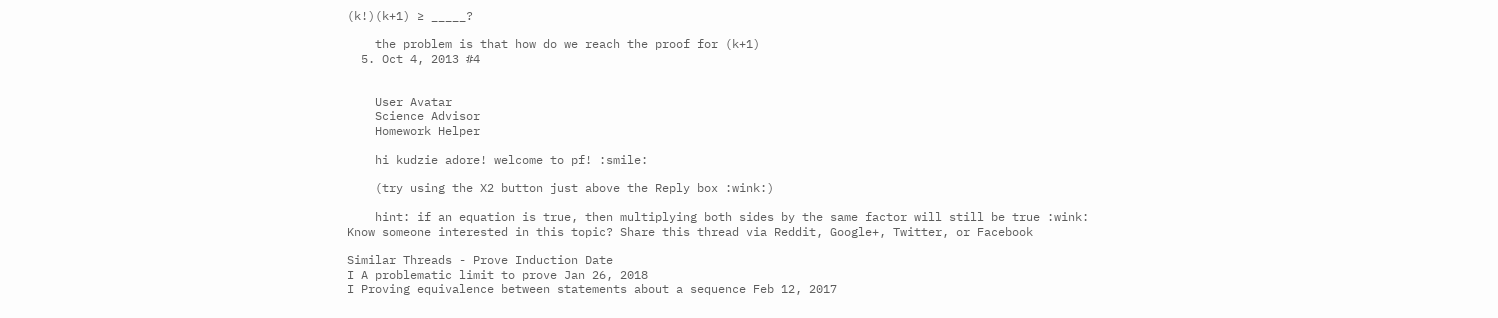(k!)(k+1) ≥ _____?

    the problem is that how do we reach the proof for (k+1)
  5. Oct 4, 2013 #4


    User Avatar
    Science Advisor
    Homework Helper

    hi kudzie adore! welcome to pf! :smile:

    (try using the X2 button just above the Reply box :wink:)

    hint: if an equation is true, then multiplying both sides by the same factor will still be true :wink:
Know someone interested in this topic? Share this thread via Reddit, Google+, Twitter, or Facebook

Similar Threads - Prove Induction Date
I A problematic limit to prove Jan 26, 2018
I Proving equivalence between statements about a sequence Feb 12, 2017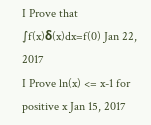I Prove that ∫f(x)δ(x)dx=f(0) Jan 22, 2017
I Prove ln(x) <= x-1 for positive x Jan 15, 2017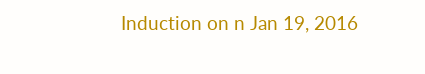Induction on n Jan 19, 2016